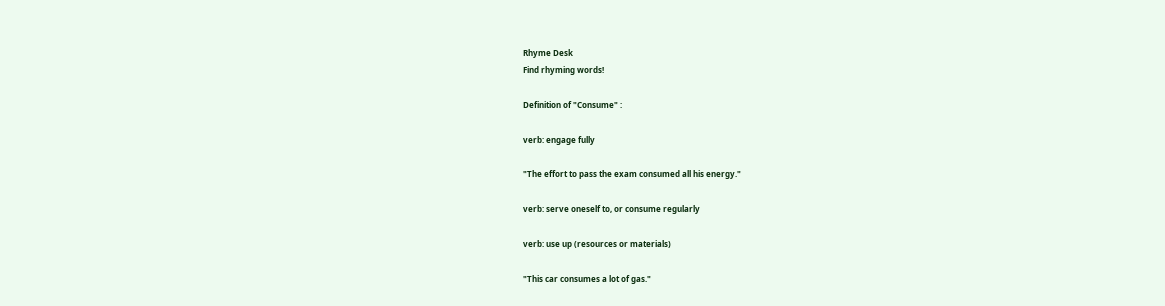Rhyme Desk
Find rhyming words!

Definition of "Consume" :

verb: engage fully

"The effort to pass the exam consumed all his energy."

verb: serve oneself to, or consume regularly

verb: use up (resources or materials)

"This car consumes a lot of gas."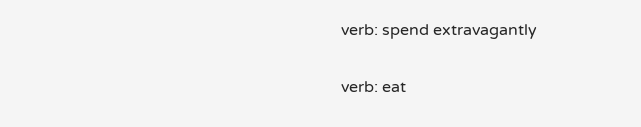verb: spend extravagantly

verb: eat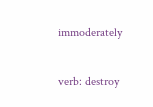immoderately

verb: destroy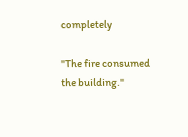completely

"The fire consumed the building."